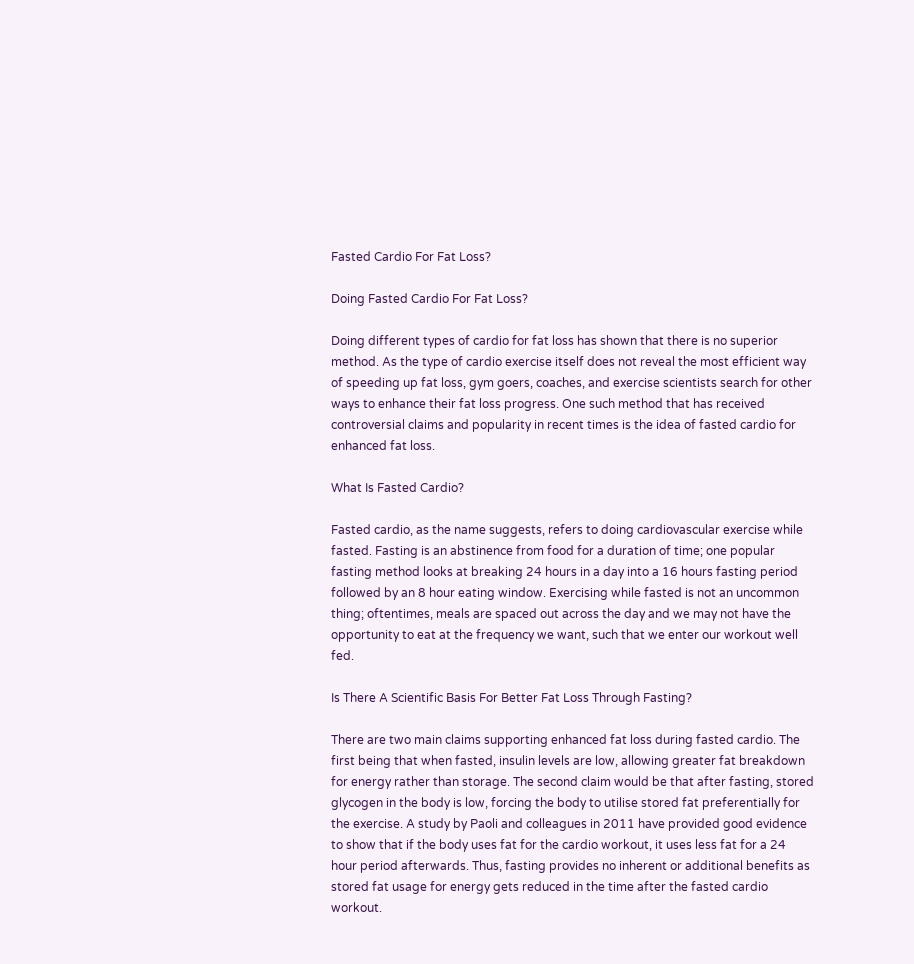Fasted Cardio For Fat Loss?

Doing Fasted Cardio For Fat Loss?

Doing different types of cardio for fat loss has shown that there is no superior method. As the type of cardio exercise itself does not reveal the most efficient way of speeding up fat loss, gym goers, coaches, and exercise scientists search for other ways to enhance their fat loss progress. One such method that has received controversial claims and popularity in recent times is the idea of fasted cardio for enhanced fat loss.

What Is Fasted Cardio?

Fasted cardio, as the name suggests, refers to doing cardiovascular exercise while fasted. Fasting is an abstinence from food for a duration of time; one popular fasting method looks at breaking 24 hours in a day into a 16 hours fasting period followed by an 8 hour eating window. Exercising while fasted is not an uncommon thing; oftentimes, meals are spaced out across the day and we may not have the opportunity to eat at the frequency we want, such that we enter our workout well fed.

Is There A Scientific Basis For Better Fat Loss Through Fasting?

There are two main claims supporting enhanced fat loss during fasted cardio. The first being that when fasted, insulin levels are low, allowing greater fat breakdown for energy rather than storage. The second claim would be that after fasting, stored glycogen in the body is low, forcing the body to utilise stored fat preferentially for the exercise. A study by Paoli and colleagues in 2011 have provided good evidence to show that if the body uses fat for the cardio workout, it uses less fat for a 24 hour period afterwards. Thus, fasting provides no inherent or additional benefits as stored fat usage for energy gets reduced in the time after the fasted cardio workout.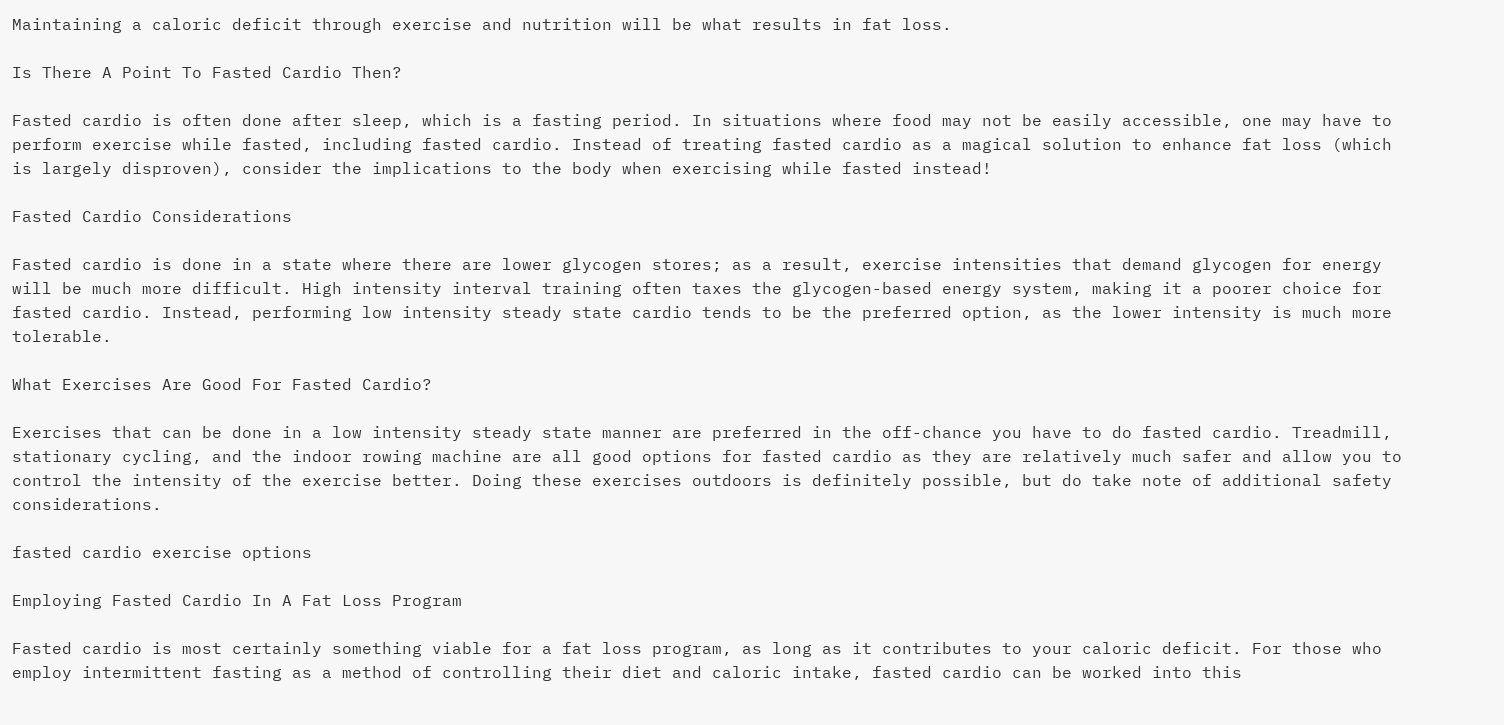Maintaining a caloric deficit through exercise and nutrition will be what results in fat loss.

Is There A Point To Fasted Cardio Then?

Fasted cardio is often done after sleep, which is a fasting period. In situations where food may not be easily accessible, one may have to perform exercise while fasted, including fasted cardio. Instead of treating fasted cardio as a magical solution to enhance fat loss (which is largely disproven), consider the implications to the body when exercising while fasted instead!

Fasted Cardio Considerations

Fasted cardio is done in a state where there are lower glycogen stores; as a result, exercise intensities that demand glycogen for energy will be much more difficult. High intensity interval training often taxes the glycogen-based energy system, making it a poorer choice for fasted cardio. Instead, performing low intensity steady state cardio tends to be the preferred option, as the lower intensity is much more tolerable.

What Exercises Are Good For Fasted Cardio?

Exercises that can be done in a low intensity steady state manner are preferred in the off-chance you have to do fasted cardio. Treadmill, stationary cycling, and the indoor rowing machine are all good options for fasted cardio as they are relatively much safer and allow you to control the intensity of the exercise better. Doing these exercises outdoors is definitely possible, but do take note of additional safety considerations.

fasted cardio exercise options

Employing Fasted Cardio In A Fat Loss Program

Fasted cardio is most certainly something viable for a fat loss program, as long as it contributes to your caloric deficit. For those who employ intermittent fasting as a method of controlling their diet and caloric intake, fasted cardio can be worked into this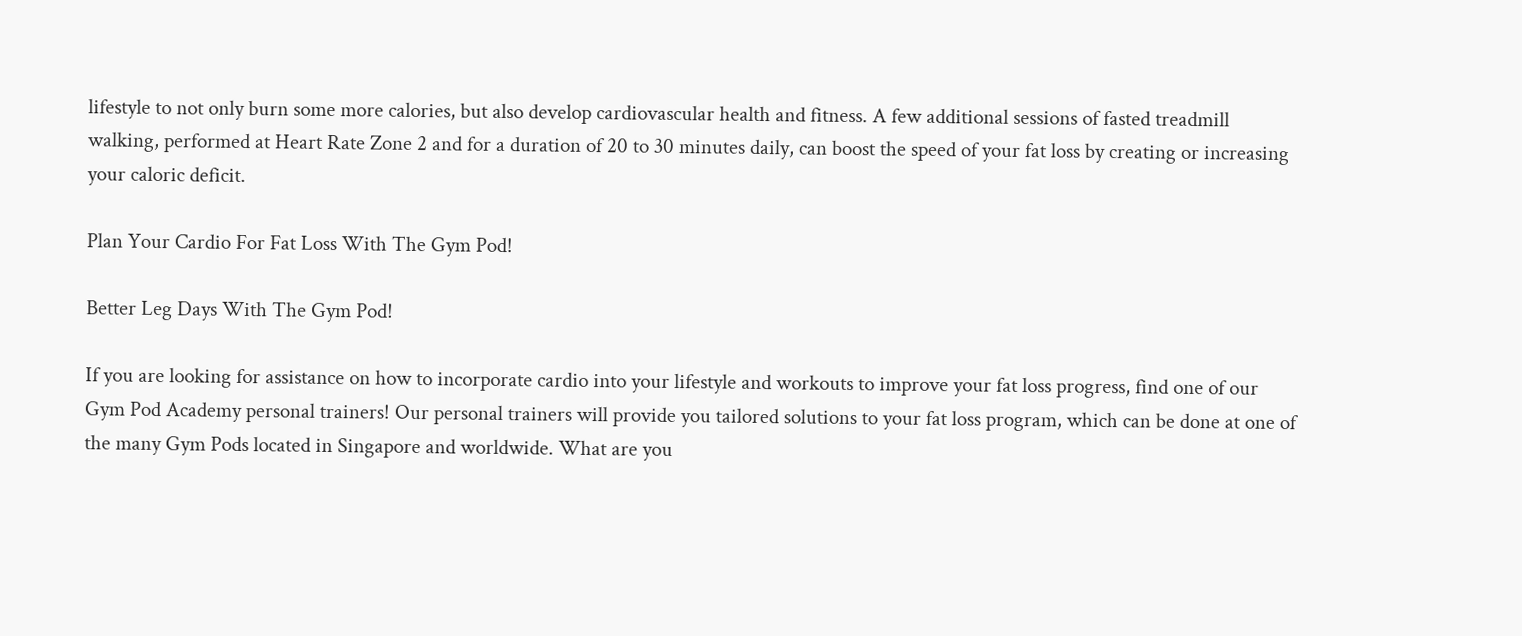lifestyle to not only burn some more calories, but also develop cardiovascular health and fitness. A few additional sessions of fasted treadmill walking, performed at Heart Rate Zone 2 and for a duration of 20 to 30 minutes daily, can boost the speed of your fat loss by creating or increasing your caloric deficit.

Plan Your Cardio For Fat Loss With The Gym Pod!

Better Leg Days With The Gym Pod!

If you are looking for assistance on how to incorporate cardio into your lifestyle and workouts to improve your fat loss progress, find one of our Gym Pod Academy personal trainers! Our personal trainers will provide you tailored solutions to your fat loss program, which can be done at one of the many Gym Pods located in Singapore and worldwide. What are you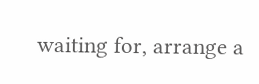waiting for, arrange a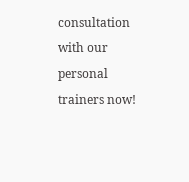consultation with our personal trainers now!